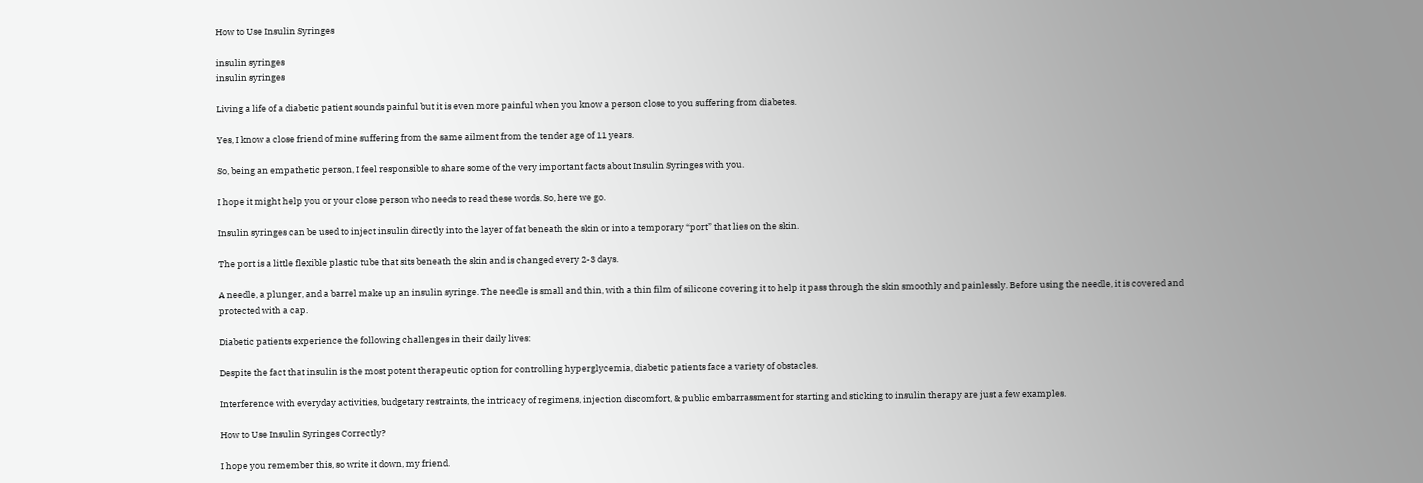How to Use Insulin Syringes

insulin syringes
insulin syringes

Living a life of a diabetic patient sounds painful but it is even more painful when you know a person close to you suffering from diabetes.

Yes, I know a close friend of mine suffering from the same ailment from the tender age of 11 years.

So, being an empathetic person, I feel responsible to share some of the very important facts about Insulin Syringes with you.

I hope it might help you or your close person who needs to read these words. So, here we go.

Insulin syringes can be used to inject insulin directly into the layer of fat beneath the skin or into a temporary “port” that lies on the skin.

The port is a little flexible plastic tube that sits beneath the skin and is changed every 2-3 days.

A needle, a plunger, and a barrel make up an insulin syringe. The needle is small and thin, with a thin film of silicone covering it to help it pass through the skin smoothly and painlessly. Before using the needle, it is covered and protected with a cap.

Diabetic patients experience the following challenges in their daily lives:

Despite the fact that insulin is the most potent therapeutic option for controlling hyperglycemia, diabetic patients face a variety of obstacles.

Interference with everyday activities, budgetary restraints, the intricacy of regimens, injection discomfort, & public embarrassment for starting and sticking to insulin therapy are just a few examples.

How to Use Insulin Syringes Correctly?

I hope you remember this, so write it down, my friend.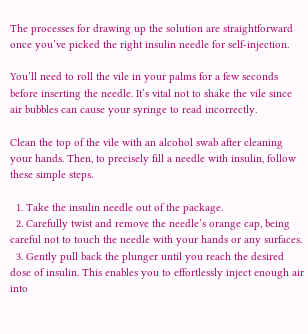The processes for drawing up the solution are straightforward once you’ve picked the right insulin needle for self-injection.

You’ll need to roll the vile in your palms for a few seconds before inserting the needle. It’s vital not to shake the vile since air bubbles can cause your syringe to read incorrectly.

Clean the top of the vile with an alcohol swab after cleaning your hands. Then, to precisely fill a needle with insulin, follow these simple steps.

  1. Take the insulin needle out of the package.
  2. Carefully twist and remove the needle’s orange cap, being careful not to touch the needle with your hands or any surfaces.
  3. Gently pull back the plunger until you reach the desired dose of insulin. This enables you to effortlessly inject enough air into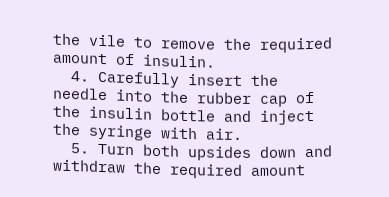the vile to remove the required amount of insulin.
  4. Carefully insert the needle into the rubber cap of the insulin bottle and inject the syringe with air.
  5. Turn both upsides down and withdraw the required amount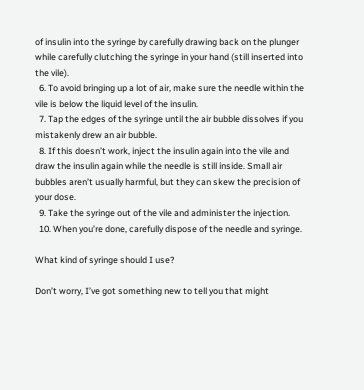of insulin into the syringe by carefully drawing back on the plunger while carefully clutching the syringe in your hand (still inserted into the vile).
  6. To avoid bringing up a lot of air, make sure the needle within the vile is below the liquid level of the insulin.
  7. Tap the edges of the syringe until the air bubble dissolves if you mistakenly drew an air bubble.
  8. If this doesn’t work, inject the insulin again into the vile and draw the insulin again while the needle is still inside. Small air bubbles aren’t usually harmful, but they can skew the precision of your dose.
  9. Take the syringe out of the vile and administer the injection.
  10. When you’re done, carefully dispose of the needle and syringe.

What kind of syringe should I use?

Don’t worry, I’ve got something new to tell you that might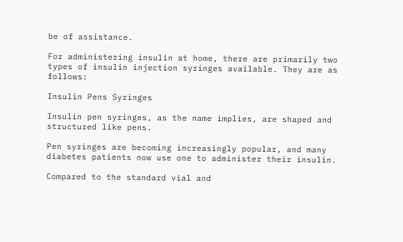be of assistance.

For administering insulin at home, there are primarily two types of insulin injection syringes available. They are as follows:

Insulin Pens Syringes

Insulin pen syringes, as the name implies, are shaped and structured like pens.

Pen syringes are becoming increasingly popular, and many diabetes patients now use one to administer their insulin.

Compared to the standard vial and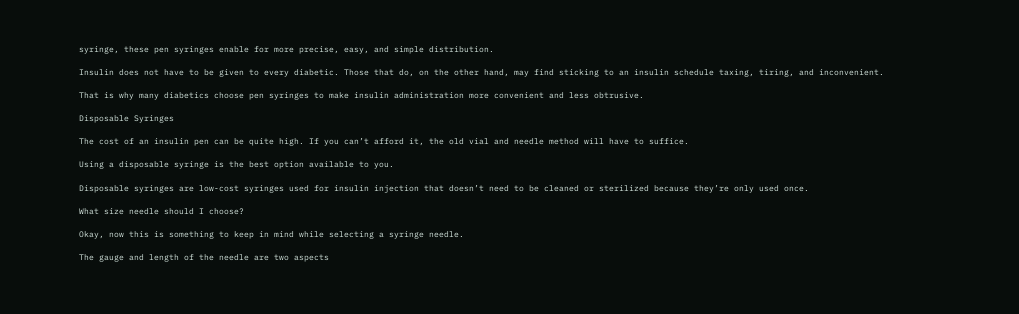syringe, these pen syringes enable for more precise, easy, and simple distribution.

Insulin does not have to be given to every diabetic. Those that do, on the other hand, may find sticking to an insulin schedule taxing, tiring, and inconvenient.

That is why many diabetics choose pen syringes to make insulin administration more convenient and less obtrusive.

Disposable Syringes

The cost of an insulin pen can be quite high. If you can’t afford it, the old vial and needle method will have to suffice.

Using a disposable syringe is the best option available to you.

Disposable syringes are low-cost syringes used for insulin injection that doesn’t need to be cleaned or sterilized because they’re only used once.

What size needle should I choose?

Okay, now this is something to keep in mind while selecting a syringe needle.

The gauge and length of the needle are two aspects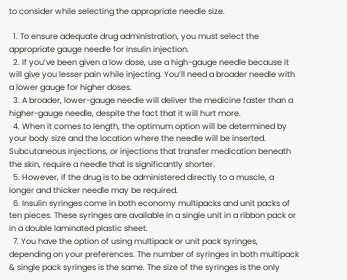to consider while selecting the appropriate needle size.

  1. To ensure adequate drug administration, you must select the appropriate gauge needle for insulin injection.
  2. If you’ve been given a low dose, use a high-gauge needle because it will give you lesser pain while injecting. You’ll need a broader needle with a lower gauge for higher doses.
  3. A broader, lower-gauge needle will deliver the medicine faster than a higher-gauge needle, despite the fact that it will hurt more.
  4. When it comes to length, the optimum option will be determined by your body size and the location where the needle will be inserted. Subcutaneous injections, or injections that transfer medication beneath the skin, require a needle that is significantly shorter.
  5. However, if the drug is to be administered directly to a muscle, a longer and thicker needle may be required.
  6. Insulin syringes come in both economy multipacks and unit packs of ten pieces. These syringes are available in a single unit in a ribbon pack or in a double laminated plastic sheet.
  7. You have the option of using multipack or unit pack syringes, depending on your preferences. The number of syringes in both multipack & single pack syringes is the same. The size of the syringes is the only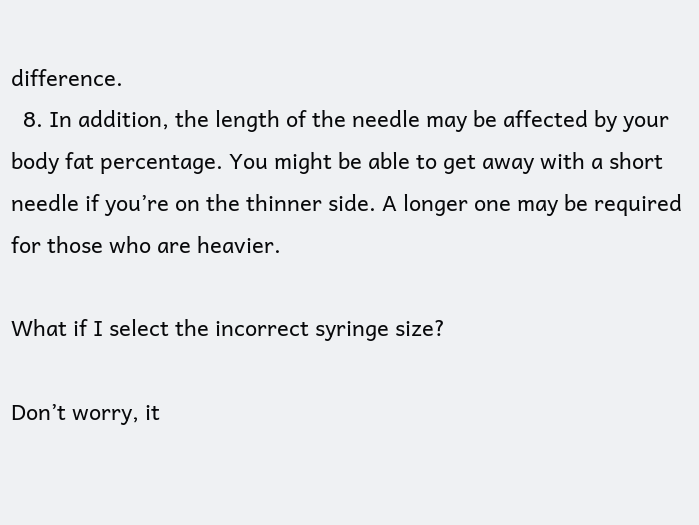difference.
  8. In addition, the length of the needle may be affected by your body fat percentage. You might be able to get away with a short needle if you’re on the thinner side. A longer one may be required for those who are heavier.

What if I select the incorrect syringe size?

Don’t worry, it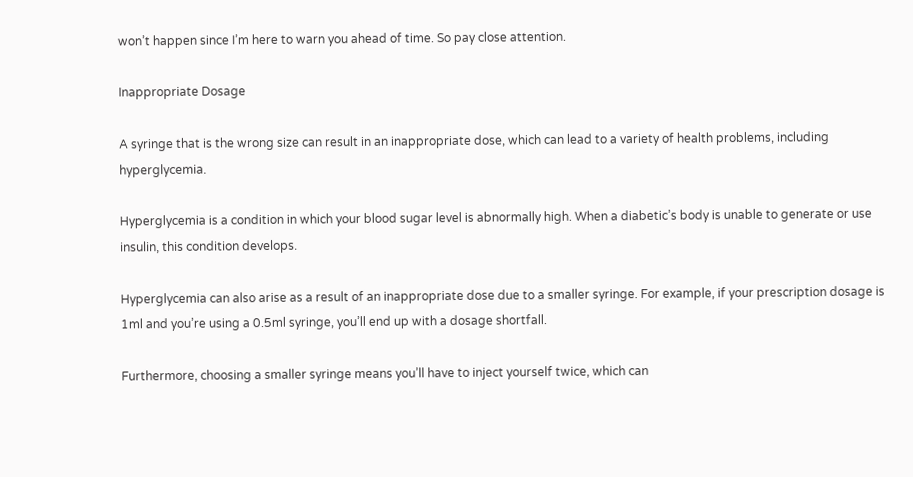won’t happen since I’m here to warn you ahead of time. So pay close attention.

Inappropriate Dosage

A syringe that is the wrong size can result in an inappropriate dose, which can lead to a variety of health problems, including hyperglycemia.

Hyperglycemia is a condition in which your blood sugar level is abnormally high. When a diabetic’s body is unable to generate or use insulin, this condition develops.

Hyperglycemia can also arise as a result of an inappropriate dose due to a smaller syringe. For example, if your prescription dosage is 1ml and you’re using a 0.5ml syringe, you’ll end up with a dosage shortfall.

Furthermore, choosing a smaller syringe means you’ll have to inject yourself twice, which can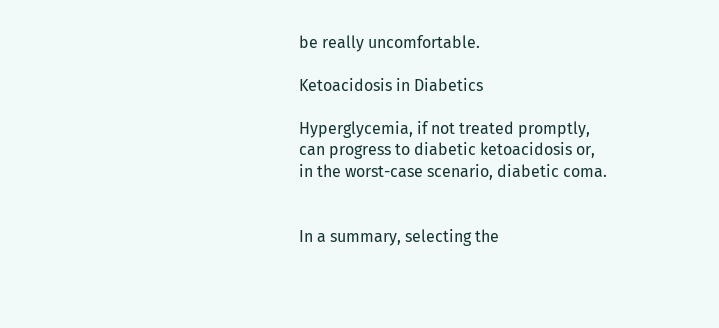be really uncomfortable.

Ketoacidosis in Diabetics

Hyperglycemia, if not treated promptly, can progress to diabetic ketoacidosis or, in the worst-case scenario, diabetic coma.


In a summary, selecting the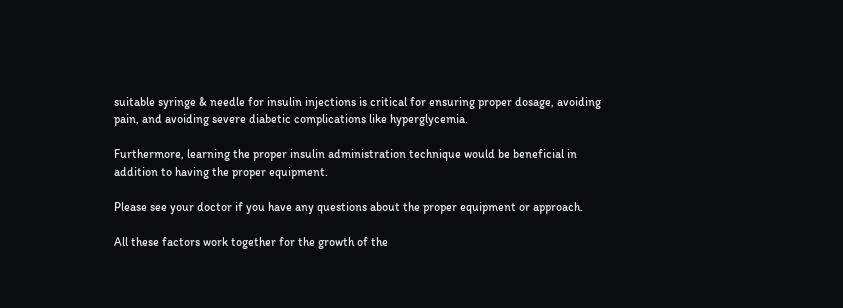suitable syringe & needle for insulin injections is critical for ensuring proper dosage, avoiding pain, and avoiding severe diabetic complications like hyperglycemia.

Furthermore, learning the proper insulin administration technique would be beneficial in addition to having the proper equipment.

Please see your doctor if you have any questions about the proper equipment or approach.

All these factors work together for the growth of the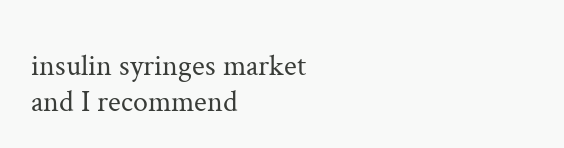insulin syringes market and I recommend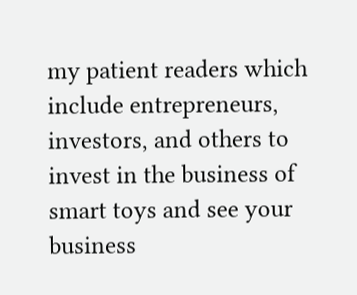my patient readers which include entrepreneurs, investors, and others to invest in the business of smart toys and see your business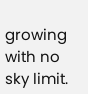growing with no sky limit.